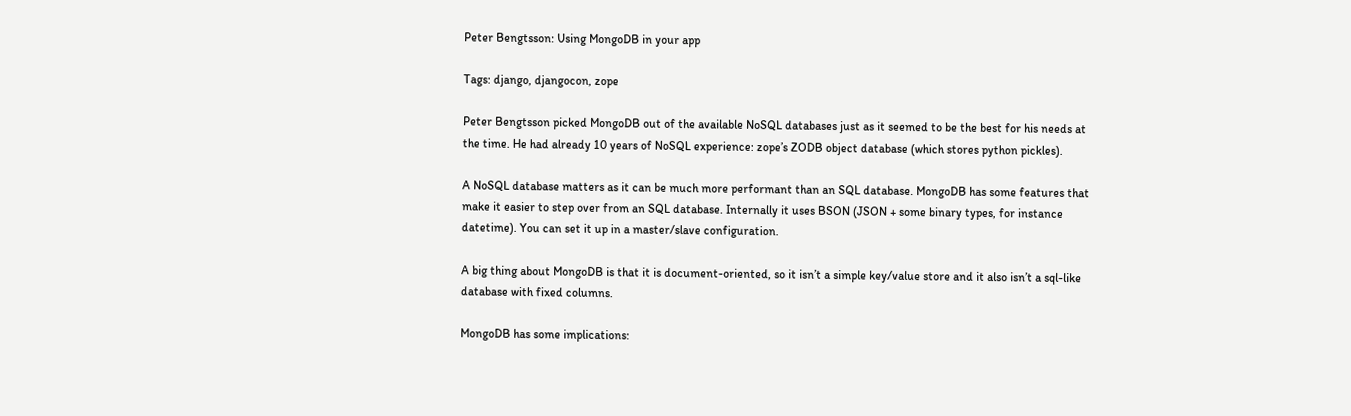Peter Bengtsson: Using MongoDB in your app

Tags: django, djangocon, zope

Peter Bengtsson picked MongoDB out of the available NoSQL databases just as it seemed to be the best for his needs at the time. He had already 10 years of NoSQL experience: zope’s ZODB object database (which stores python pickles).

A NoSQL database matters as it can be much more performant than an SQL database. MongoDB has some features that make it easier to step over from an SQL database. Internally it uses BSON (JSON + some binary types, for instance datetime). You can set it up in a master/slave configuration.

A big thing about MongoDB is that it is document-oriented, so it isn’t a simple key/value store and it also isn’t a sql-like database with fixed columns.

MongoDB has some implications: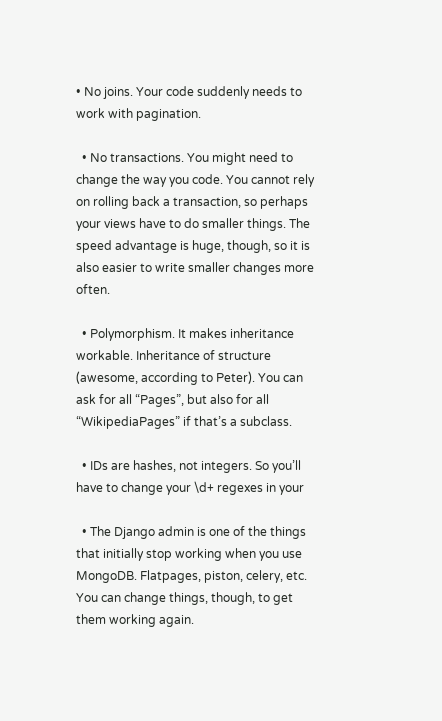• No joins. Your code suddenly needs to work with pagination.

  • No transactions. You might need to change the way you code. You cannot rely on rolling back a transaction, so perhaps your views have to do smaller things. The speed advantage is huge, though, so it is also easier to write smaller changes more often.

  • Polymorphism. It makes inheritance workable. Inheritance of structure (awesome, according to Peter). You can ask for all “Pages”, but also for all “WikipediaPages” if that’s a subclass.

  • IDs are hashes, not integers. So you’ll have to change your \d+ regexes in your

  • The Django admin is one of the things that initially stop working when you use MongoDB. Flatpages, piston, celery, etc. You can change things, though, to get them working again.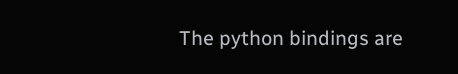The python bindings are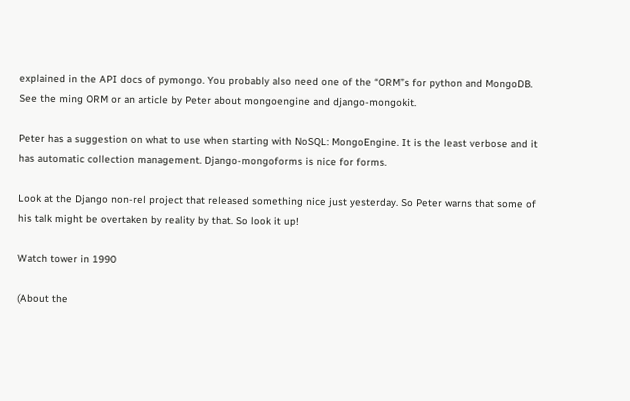explained in the API docs of pymongo. You probably also need one of the “ORM”s for python and MongoDB. See the ming ORM or an article by Peter about mongoengine and django-mongokit.

Peter has a suggestion on what to use when starting with NoSQL: MongoEngine. It is the least verbose and it has automatic collection management. Django-mongoforms is nice for forms.

Look at the Django non-rel project that released something nice just yesterday. So Peter warns that some of his talk might be overtaken by reality by that. So look it up!

Watch tower in 1990

(About the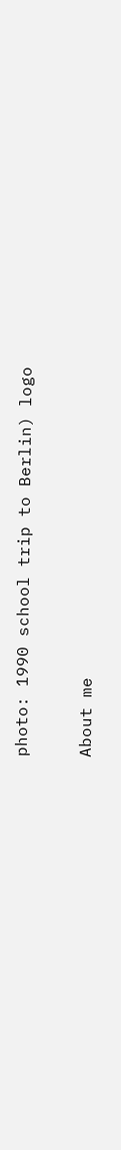photo: 1990 school trip to Berlin) logo

About me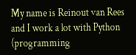My name is Reinout van Rees and I work a lot with Python (programming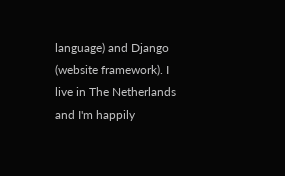language) and Django (website framework). I live in The Netherlands and I'm happily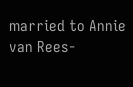married to Annie van Rees-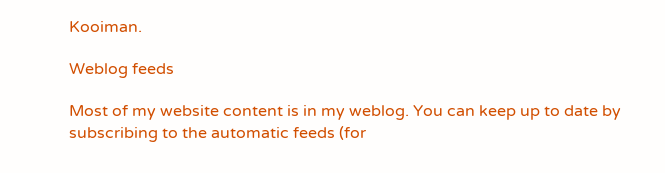Kooiman.

Weblog feeds

Most of my website content is in my weblog. You can keep up to date by subscribing to the automatic feeds (for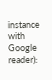instance with Google reader):